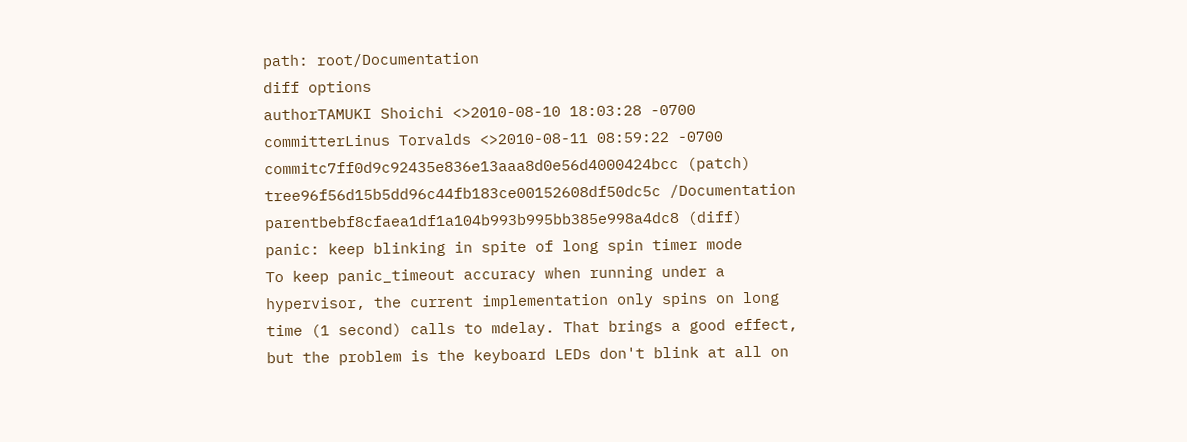path: root/Documentation
diff options
authorTAMUKI Shoichi <>2010-08-10 18:03:28 -0700
committerLinus Torvalds <>2010-08-11 08:59:22 -0700
commitc7ff0d9c92435e836e13aaa8d0e56d4000424bcc (patch)
tree96f56d15b5dd96c44fb183ce00152608df50dc5c /Documentation
parentbebf8cfaea1df1a104b993b995bb385e998a4dc8 (diff)
panic: keep blinking in spite of long spin timer mode
To keep panic_timeout accuracy when running under a hypervisor, the current implementation only spins on long time (1 second) calls to mdelay. That brings a good effect, but the problem is the keyboard LEDs don't blink at all on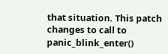that situation. This patch changes to call to panic_blink_enter()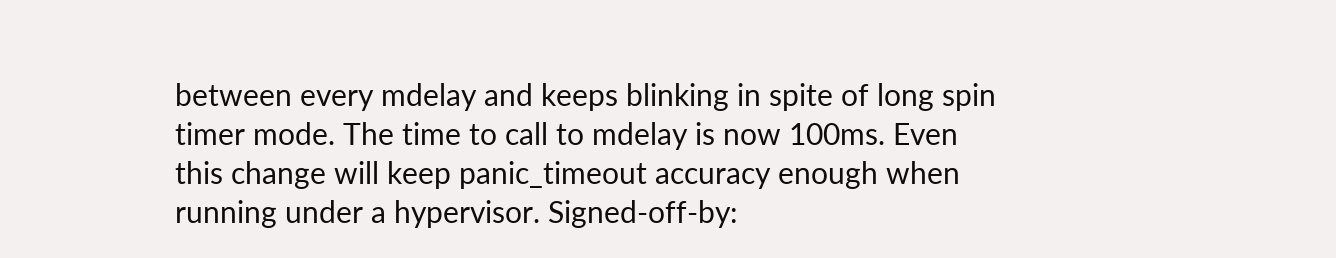between every mdelay and keeps blinking in spite of long spin timer mode. The time to call to mdelay is now 100ms. Even this change will keep panic_timeout accuracy enough when running under a hypervisor. Signed-off-by: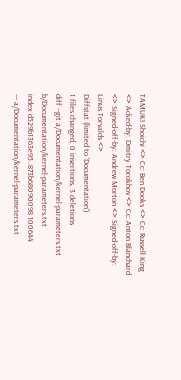TAMUKI Shoichi <> Cc: Ben Dooks <> Cc: Russell King <> Acked-by: Dmitry Torokhov <> Cc: Anton Blanchard <> Signed-off-by: Andrew Morton <> Signed-off-by: Linus Torvalds <>
Diffstat (limited to 'Documentation')
1 files changed, 0 insertions, 3 deletions
diff --git a/Documentation/kernel-parameters.txt b/Documentation/kernel-parameters.txt
index d529b1363e95..873b68090098 100644
--- a/Documentation/kernel-parameters.txt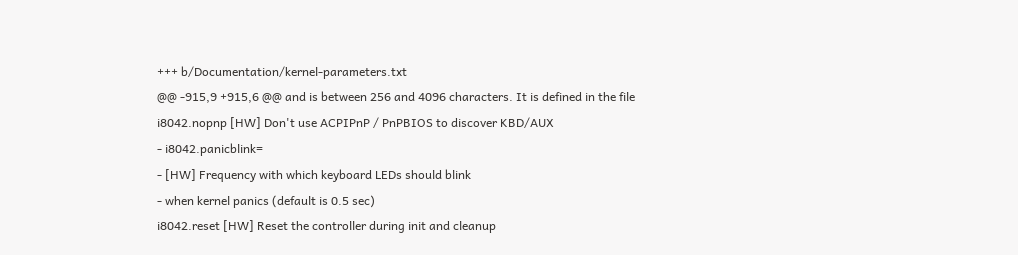+++ b/Documentation/kernel-parameters.txt
@@ -915,9 +915,6 @@ and is between 256 and 4096 characters. It is defined in the file
i8042.nopnp [HW] Don't use ACPIPnP / PnPBIOS to discover KBD/AUX
- i8042.panicblink=
- [HW] Frequency with which keyboard LEDs should blink
- when kernel panics (default is 0.5 sec)
i8042.reset [HW] Reset the controller during init and cleanup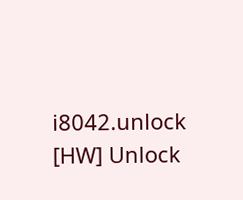i8042.unlock [HW] Unlock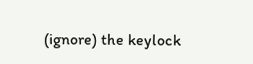(ignore) the keylock